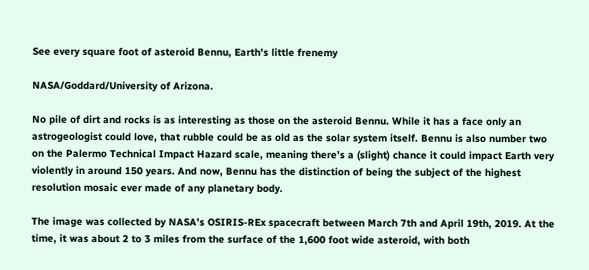See every square foot of asteroid Bennu, Earth's little frenemy

NASA/Goddard/University of Arizona.

No pile of dirt and rocks is as interesting as those on the asteroid Bennu. While it has a face only an astrogeologist could love, that rubble could be as old as the solar system itself. Bennu is also number two on the Palermo Technical Impact Hazard scale, meaning there’s a (slight) chance it could impact Earth very violently in around 150 years. And now, Bennu has the distinction of being the subject of the highest resolution mosaic ever made of any planetary body.

The image was collected by NASA’s OSIRIS-REx spacecraft between March 7th and April 19th, 2019. At the time, it was about 2 to 3 miles from the surface of the 1,600 foot wide asteroid, with both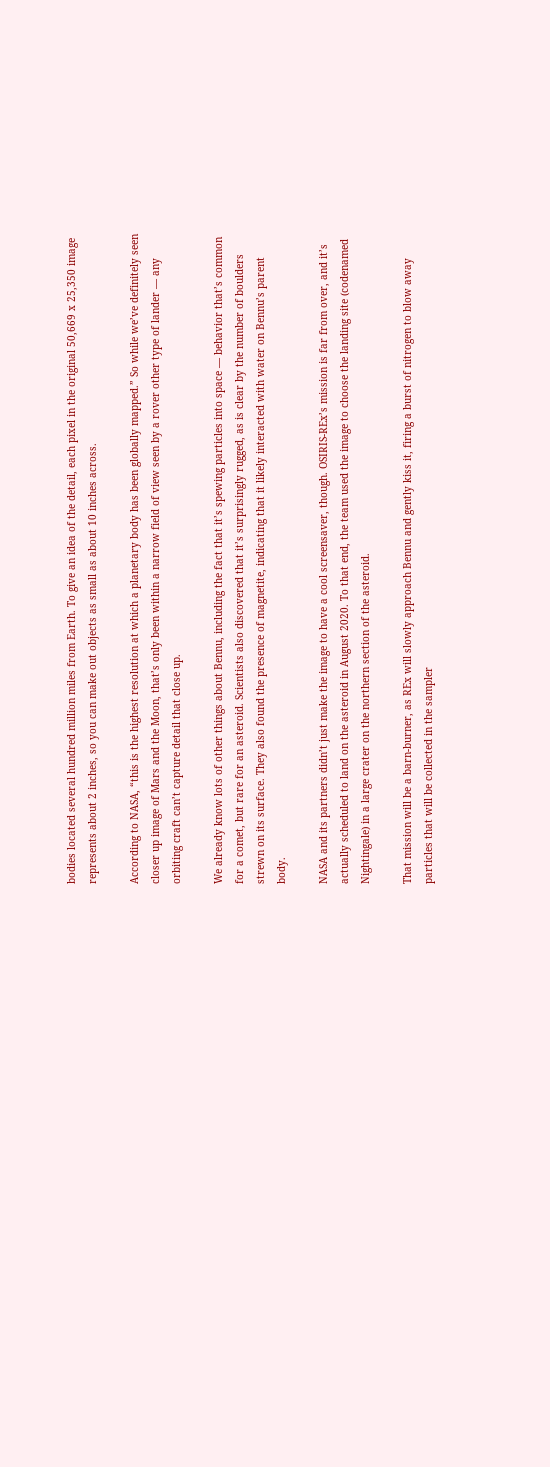bodies located several hundred million miles from Earth. To give an idea of the detail, each pixel in the original 50,669 x 25,350 image represents about 2 inches, so you can make out objects as small as about 10 inches across.

According to NASA, “this is the highest resolution at which a planetary body has been globally mapped.” So while we’ve definitely seen closer up image of Mars and the Moon, that’s only been within a narrow field of view seen by a rover other type of lander — any orbiting craft can’t capture detail that close up.

We already know lots of other things about Bennu, including the fact that it’s spewing particles into space — behavior that’s common for a comet, but rare for an asteroid. Scientists also discovered that it’s surprisingly rugged, as is clear by the number of boulders strewn on its surface. They also found the presence of magnetite, indicating that it likely interacted with water on Bennu’s parent body.

NASA and its partners didn’t just make the image to have a cool screensaver, though. OSIRIS-REx’s mission is far from over, and it’s actually scheduled to land on the asteroid in August 2020. To that end, the team used the image to choose the landing site (codenamed Nightingale) in a large crater on the northern section of the asteroid.

That mission will be a barn-burner, as REx will slowly approach Bennu and gently kiss it, firing a burst of nitrogen to blow away particles that will be collected in the sampler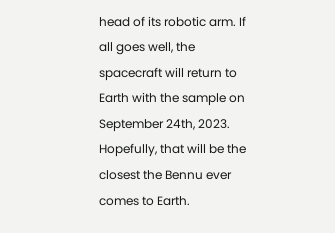head of its robotic arm. If all goes well, the spacecraft will return to Earth with the sample on September 24th, 2023. Hopefully, that will be the closest the Bennu ever comes to Earth.